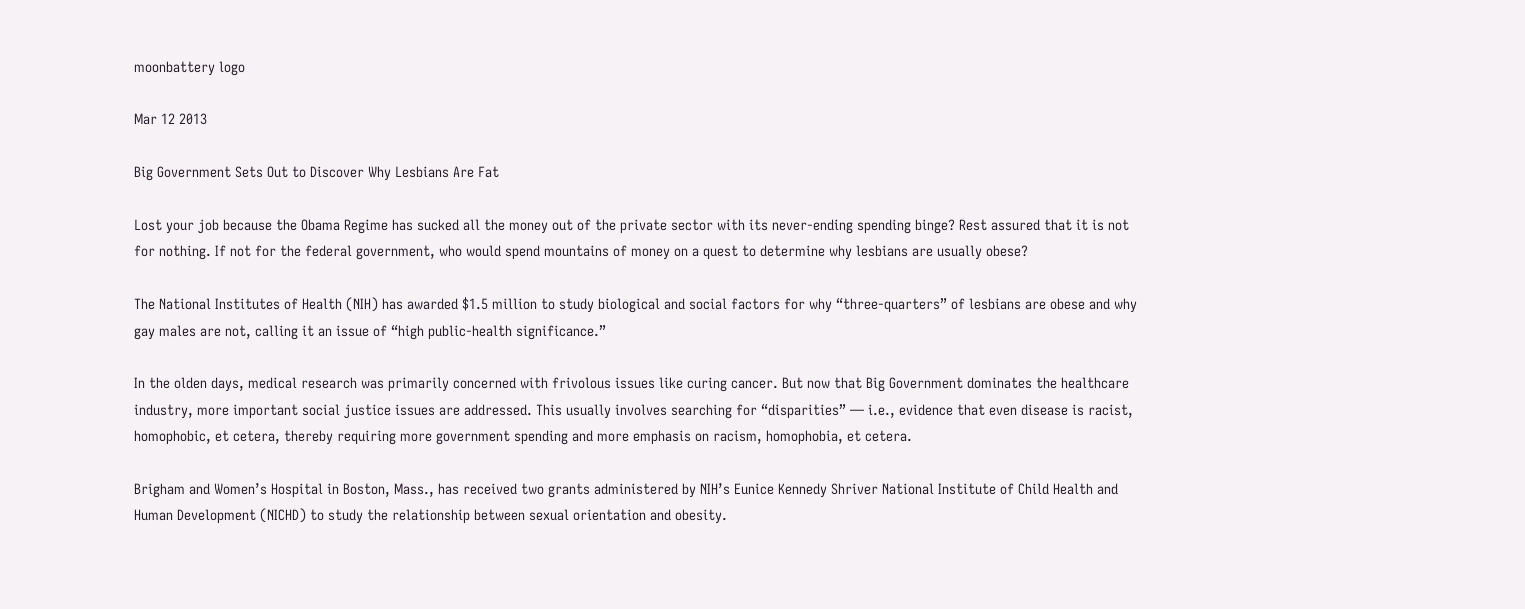moonbattery logo

Mar 12 2013

Big Government Sets Out to Discover Why Lesbians Are Fat

Lost your job because the Obama Regime has sucked all the money out of the private sector with its never-ending spending binge? Rest assured that it is not for nothing. If not for the federal government, who would spend mountains of money on a quest to determine why lesbians are usually obese?

The National Institutes of Health (NIH) has awarded $1.5 million to study biological and social factors for why “three-quarters” of lesbians are obese and why gay males are not, calling it an issue of “high public-health significance.”

In the olden days, medical research was primarily concerned with frivolous issues like curing cancer. But now that Big Government dominates the healthcare industry, more important social justice issues are addressed. This usually involves searching for “disparities” — i.e., evidence that even disease is racist, homophobic, et cetera, thereby requiring more government spending and more emphasis on racism, homophobia, et cetera.

Brigham and Women’s Hospital in Boston, Mass., has received two grants administered by NIH’s Eunice Kennedy Shriver National Institute of Child Health and Human Development (NICHD) to study the relationship between sexual orientation and obesity.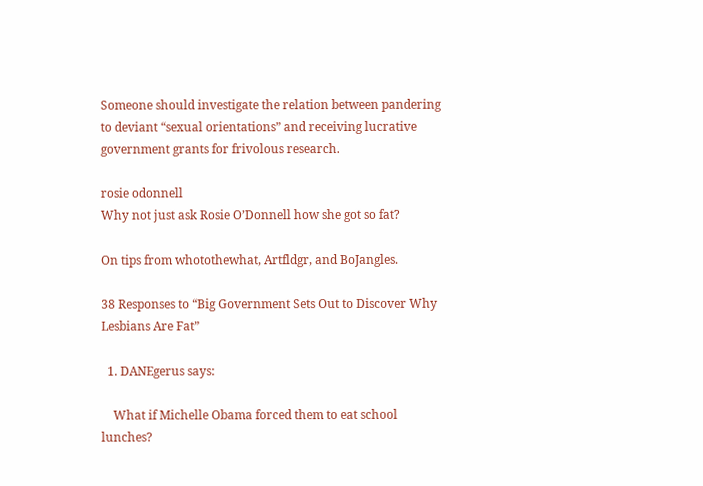Someone should investigate the relation between pandering to deviant “sexual orientations” and receiving lucrative government grants for frivolous research.

rosie odonnell
Why not just ask Rosie O’Donnell how she got so fat?

On tips from whotothewhat, Artfldgr, and BoJangles.

38 Responses to “Big Government Sets Out to Discover Why Lesbians Are Fat”

  1. DANEgerus says:

    What if Michelle Obama forced them to eat school lunches?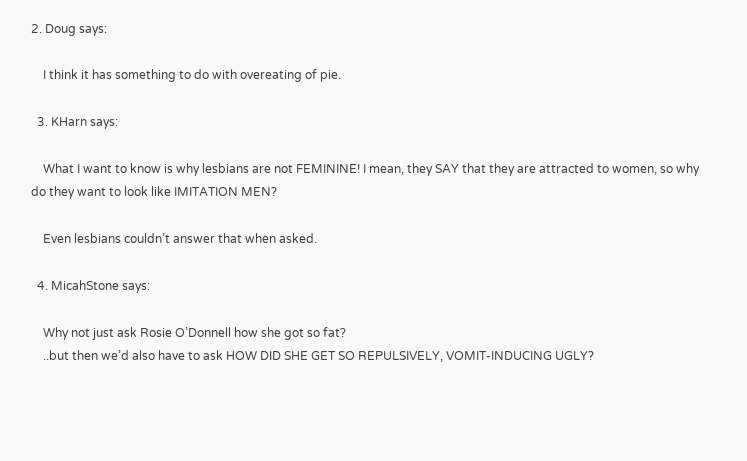2. Doug says:

    I think it has something to do with overeating of pie.

  3. KHarn says:

    What I want to know is why lesbians are not FEMININE! I mean, they SAY that they are attracted to women, so why do they want to look like IMITATION MEN?

    Even lesbians couldn’t answer that when asked.

  4. MicahStone says:

    Why not just ask Rosie O’Donnell how she got so fat?
    ..but then we’d also have to ask HOW DID SHE GET SO REPULSIVELY, VOMIT-INDUCING UGLY?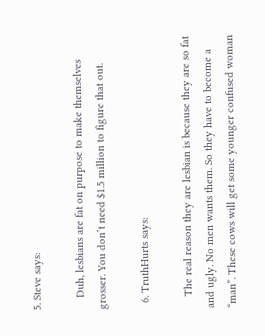5. Steve says:

    Duh, lesbians are fat on purpose to make themselves grosser. You don’t need $1.5 million to figure that out.

  6. TruthHurts says:

    The real reason they are lesbian is because they are so fat and ugly. No men wants them. So they have to become a “man”. These cows will get some younger confused woman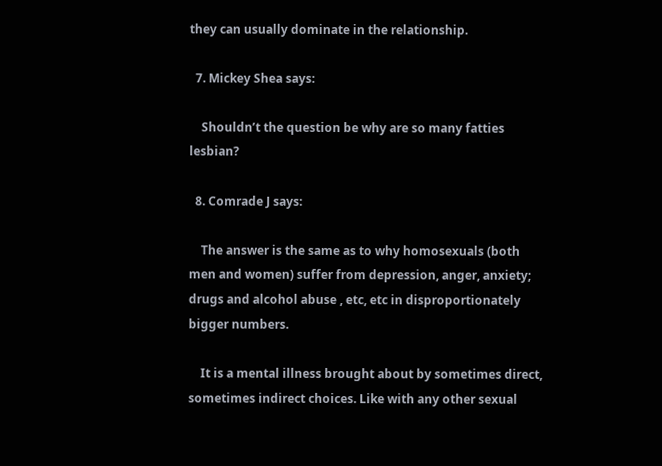they can usually dominate in the relationship.

  7. Mickey Shea says:

    Shouldn’t the question be why are so many fatties lesbian?

  8. Comrade J says:

    The answer is the same as to why homosexuals (both men and women) suffer from depression, anger, anxiety; drugs and alcohol abuse , etc, etc in disproportionately bigger numbers.

    It is a mental illness brought about by sometimes direct, sometimes indirect choices. Like with any other sexual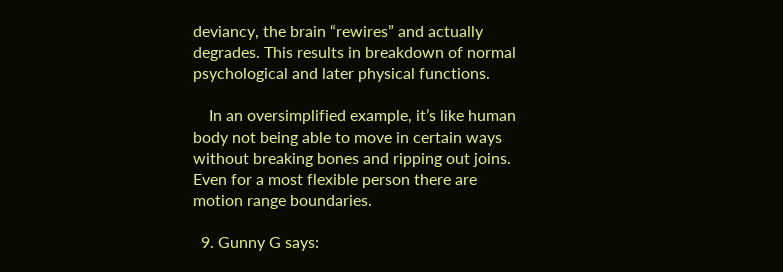deviancy, the brain “rewires” and actually degrades. This results in breakdown of normal psychological and later physical functions.

    In an oversimplified example, it’s like human body not being able to move in certain ways without breaking bones and ripping out joins. Even for a most flexible person there are motion range boundaries.

  9. Gunny G says: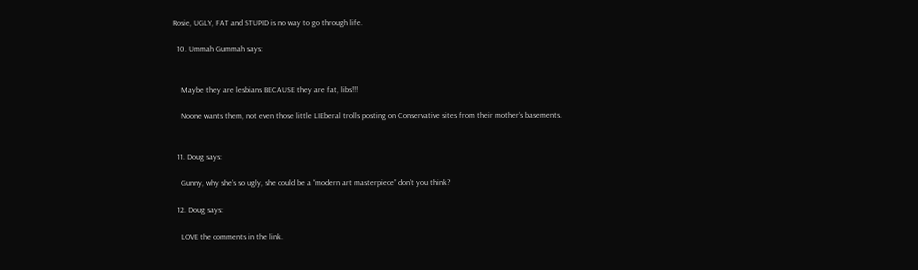Rosie, UGLY, FAT and STUPID is no way to go through life.

  10. Ummah Gummah says:


    Maybe they are lesbians BECAUSE they are fat, libs!!!

    Noone wants them, not even those little LIEberal trolls posting on Conservative sites from their mother’s basements.


  11. Doug says:

    Gunny, why she’s so ugly, she could be a “modern art masterpiece” don’t you think?

  12. Doug says:

    LOVE the comments in the link.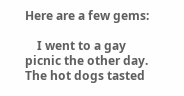Here are a few gems:

    I went to a gay picnic the other day. The hot dogs tasted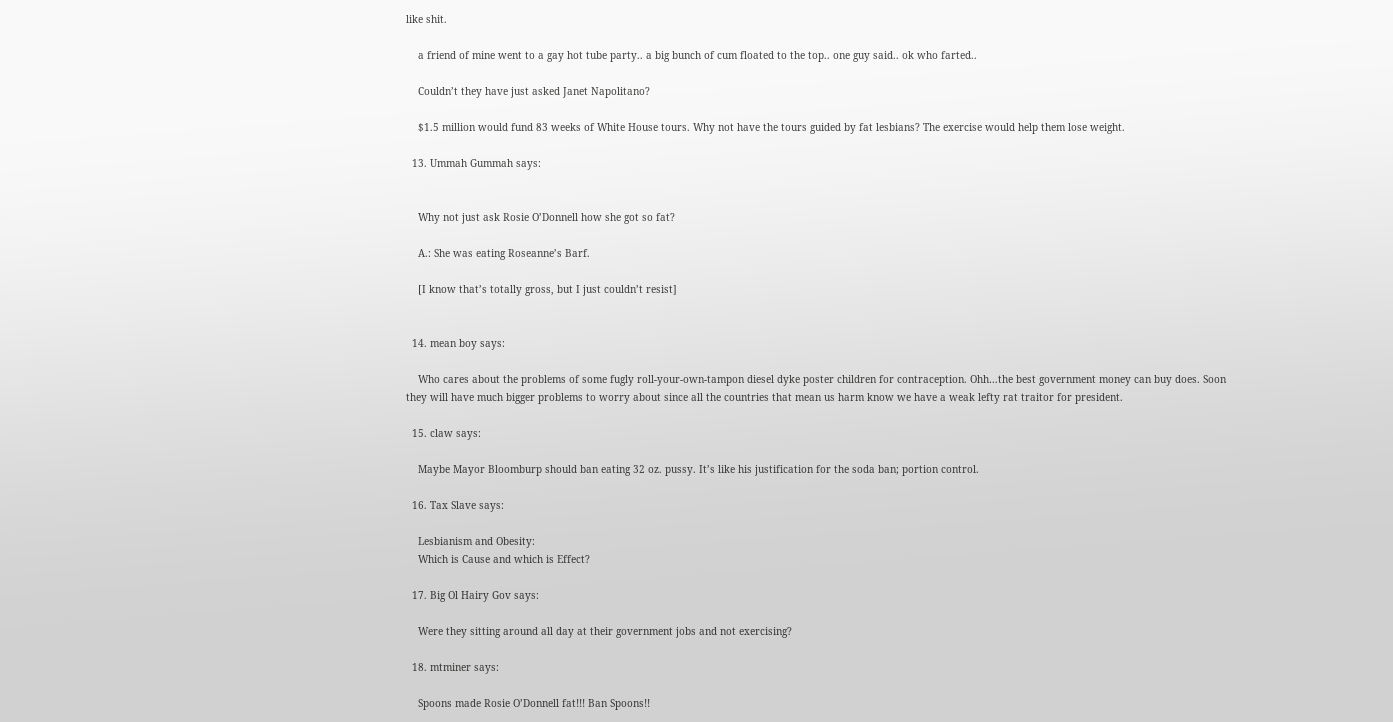like shit.

    a friend of mine went to a gay hot tube party.. a big bunch of cum floated to the top.. one guy said.. ok who farted..

    Couldn’t they have just asked Janet Napolitano?

    $1.5 million would fund 83 weeks of White House tours. Why not have the tours guided by fat lesbians? The exercise would help them lose weight.

  13. Ummah Gummah says:


    Why not just ask Rosie O’Donnell how she got so fat?

    A.: She was eating Roseanne’s Barf.

    [I know that’s totally gross, but I just couldn’t resist]


  14. mean boy says:

    Who cares about the problems of some fugly roll-your-own-tampon diesel dyke poster children for contraception. Ohh…the best government money can buy does. Soon they will have much bigger problems to worry about since all the countries that mean us harm know we have a weak lefty rat traitor for president.

  15. claw says:

    Maybe Mayor Bloomburp should ban eating 32 oz. pussy. It’s like his justification for the soda ban; portion control.

  16. Tax Slave says:

    Lesbianism and Obesity:
    Which is Cause and which is Effect?

  17. Big Ol Hairy Gov says:

    Were they sitting around all day at their government jobs and not exercising?

  18. mtminer says:

    Spoons made Rosie O’Donnell fat!!! Ban Spoons!!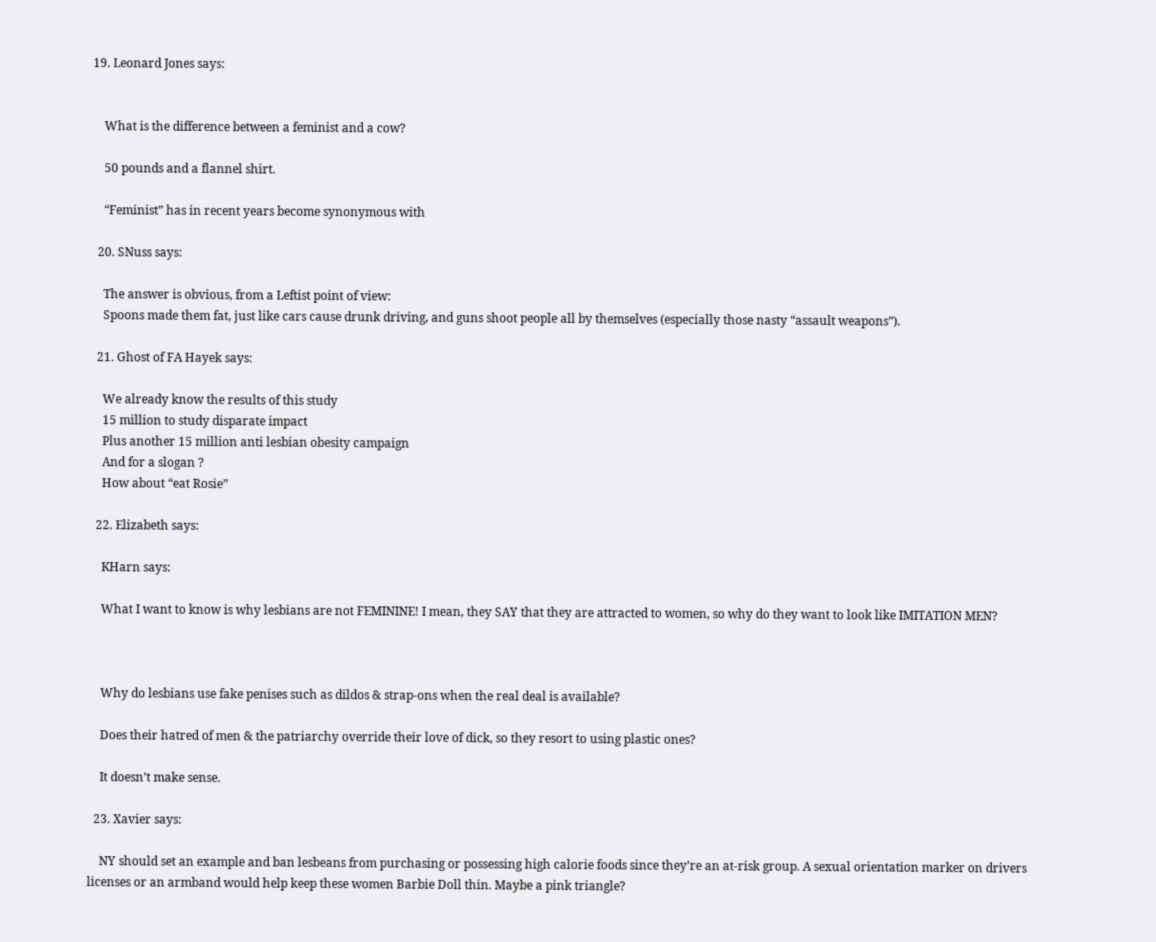19. Leonard Jones says:


    What is the difference between a feminist and a cow?

    50 pounds and a flannel shirt.

    “Feminist” has in recent years become synonymous with

  20. SNuss says:

    The answer is obvious, from a Leftist point of view:
    Spoons made them fat, just like cars cause drunk driving, and guns shoot people all by themselves (especially those nasty “assault weapons”).

  21. Ghost of FA Hayek says:

    We already know the results of this study
    15 million to study disparate impact
    Plus another 15 million anti lesbian obesity campaign
    And for a slogan ?
    How about “eat Rosie”

  22. Elizabeth says:

    KHarn says:

    What I want to know is why lesbians are not FEMININE! I mean, they SAY that they are attracted to women, so why do they want to look like IMITATION MEN?



    Why do lesbians use fake penises such as dildos & strap-ons when the real deal is available?

    Does their hatred of men & the patriarchy override their love of dick, so they resort to using plastic ones?

    It doesn’t make sense.

  23. Xavier says:

    NY should set an example and ban lesbeans from purchasing or possessing high calorie foods since they’re an at-risk group. A sexual orientation marker on drivers licenses or an armband would help keep these women Barbie Doll thin. Maybe a pink triangle?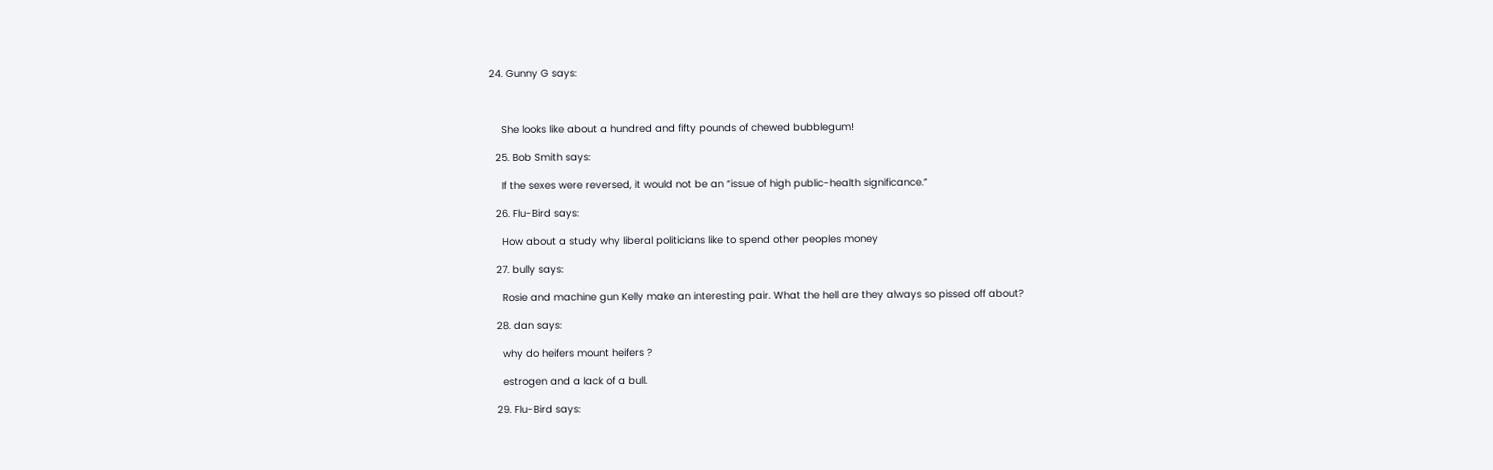24. Gunny G says:



    She looks like about a hundred and fifty pounds of chewed bubblegum!

  25. Bob Smith says:

    If the sexes were reversed, it would not be an “issue of high public-health significance.”

  26. Flu-Bird says:

    How about a study why liberal politicians like to spend other peoples money

  27. bully says:

    Rosie and machine gun Kelly make an interesting pair. What the hell are they always so pissed off about?

  28. dan says:

    why do heifers mount heifers ?

    estrogen and a lack of a bull.

  29. Flu-Bird says: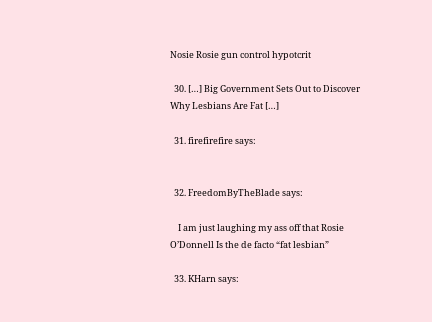Nosie Rosie gun control hypotcrit

  30. […] Big Government Sets Out to Discover Why Lesbians Are Fat […]

  31. firefirefire says:


  32. FreedomByTheBlade says:

    I am just laughing my ass off that Rosie O’Donnell Is the de facto “fat lesbian”

  33. KHarn says: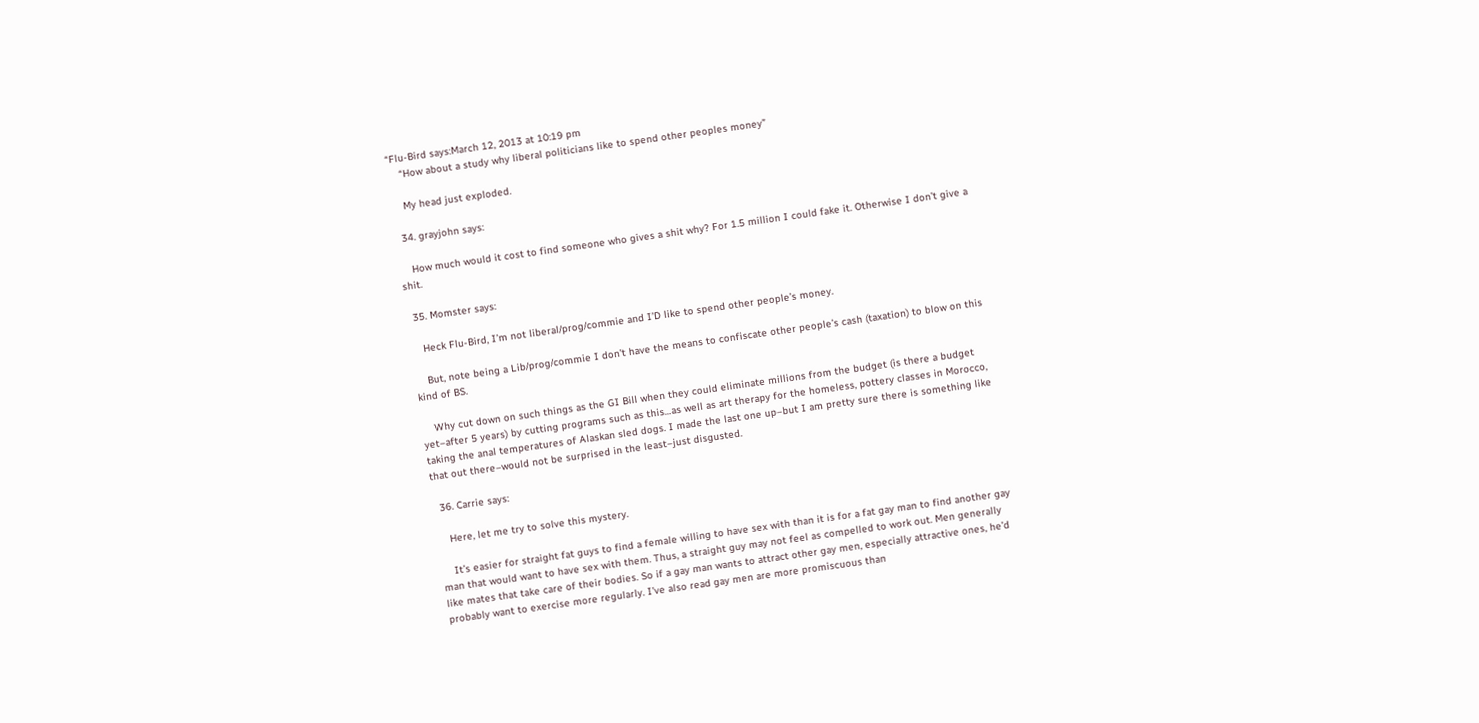“Flu-Bird says:March 12, 2013 at 10:19 pm
    “How about a study why liberal politicians like to spend other peoples money”

    My head just exploded.

  34. grayjohn says:

    How much would it cost to find someone who gives a shit why? For 1.5 million I could fake it. Otherwise I don’t give a shit.

  35. Momster says:

    Heck Flu-Bird, I’m not liberal/prog/commie and I’D like to spend other people’s money.

    But, note being a Lib/prog/commie I don’t have the means to confiscate other people’s cash (taxation) to blow on this kind of BS.

    Why cut down on such things as the GI Bill when they could eliminate millions from the budget (is there a budget yet–after 5 years) by cutting programs such as this…as well as art therapy for the homeless, pottery classes in Morocco, taking the anal temperatures of Alaskan sled dogs. I made the last one up–but I am pretty sure there is something like that out there–would not be surprised in the least–just disgusted.

  36. Carrie says:

    Here, let me try to solve this mystery.

    It’s easier for straight fat guys to find a female willing to have sex with than it is for a fat gay man to find another gay man that would want to have sex with them. Thus, a straight guy may not feel as compelled to work out. Men generally like mates that take care of their bodies. So if a gay man wants to attract other gay men, especially attractive ones, he’d probably want to exercise more regularly. I’ve also read gay men are more promiscuous than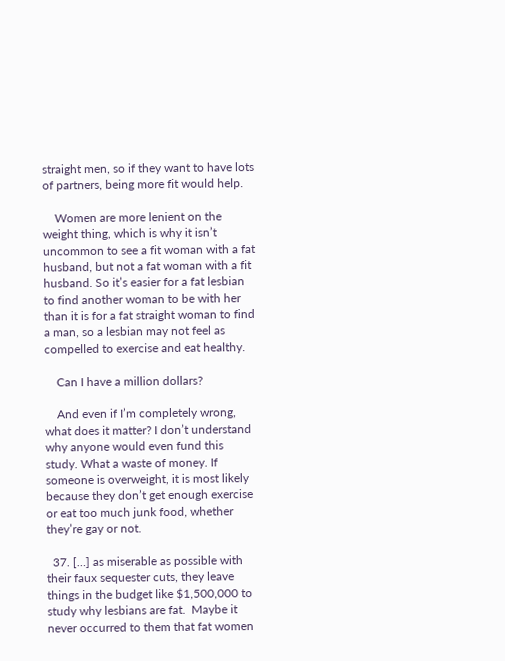straight men, so if they want to have lots of partners, being more fit would help.

    Women are more lenient on the weight thing, which is why it isn’t uncommon to see a fit woman with a fat husband, but not a fat woman with a fit husband. So it’s easier for a fat lesbian to find another woman to be with her than it is for a fat straight woman to find a man, so a lesbian may not feel as compelled to exercise and eat healthy.

    Can I have a million dollars?

    And even if I’m completely wrong, what does it matter? I don’t understand why anyone would even fund this study. What a waste of money. If someone is overweight, it is most likely because they don’t get enough exercise or eat too much junk food, whether they’re gay or not.

  37. […] as miserable as possible with their faux sequester cuts, they leave things in the budget like $1,500,000 to study why lesbians are fat.  Maybe it never occurred to them that fat women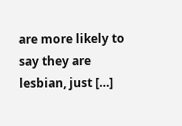are more likely to say they are lesbian, just […]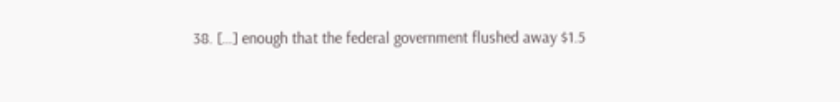38. […] enough that the federal government flushed away $1.5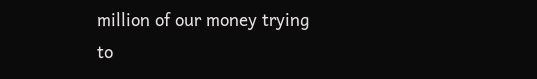million of our money trying to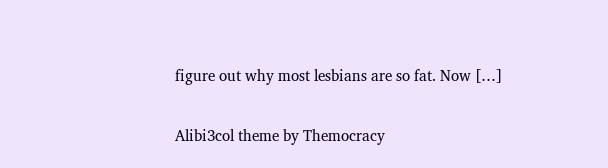figure out why most lesbians are so fat. Now […]

Alibi3col theme by Themocracy